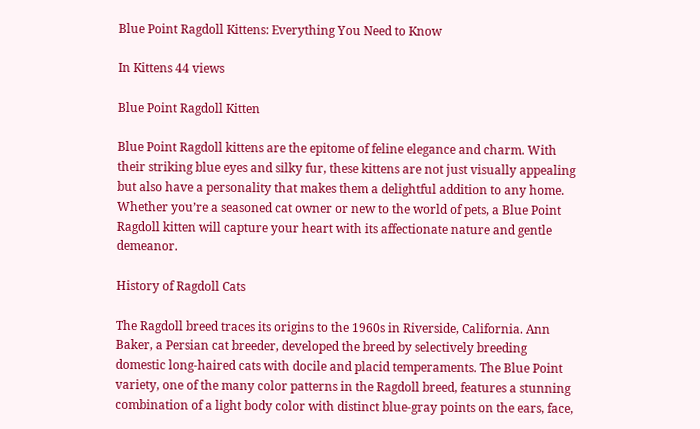Blue Point Ragdoll Kittens: Everything You Need to Know

In Kittens 44 views

Blue Point Ragdoll Kitten

Blue Point Ragdoll kittens are the epitome of feline elegance and charm. With their striking blue eyes and silky fur, these kittens are not just visually appealing but also have a personality that makes them a delightful addition to any home. Whether you’re a seasoned cat owner or new to the world of pets, a Blue Point Ragdoll kitten will capture your heart with its affectionate nature and gentle demeanor.

History of Ragdoll Cats

The Ragdoll breed traces its origins to the 1960s in Riverside, California. Ann Baker, a Persian cat breeder, developed the breed by selectively breeding domestic long-haired cats with docile and placid temperaments. The Blue Point variety, one of the many color patterns in the Ragdoll breed, features a stunning combination of a light body color with distinct blue-gray points on the ears, face,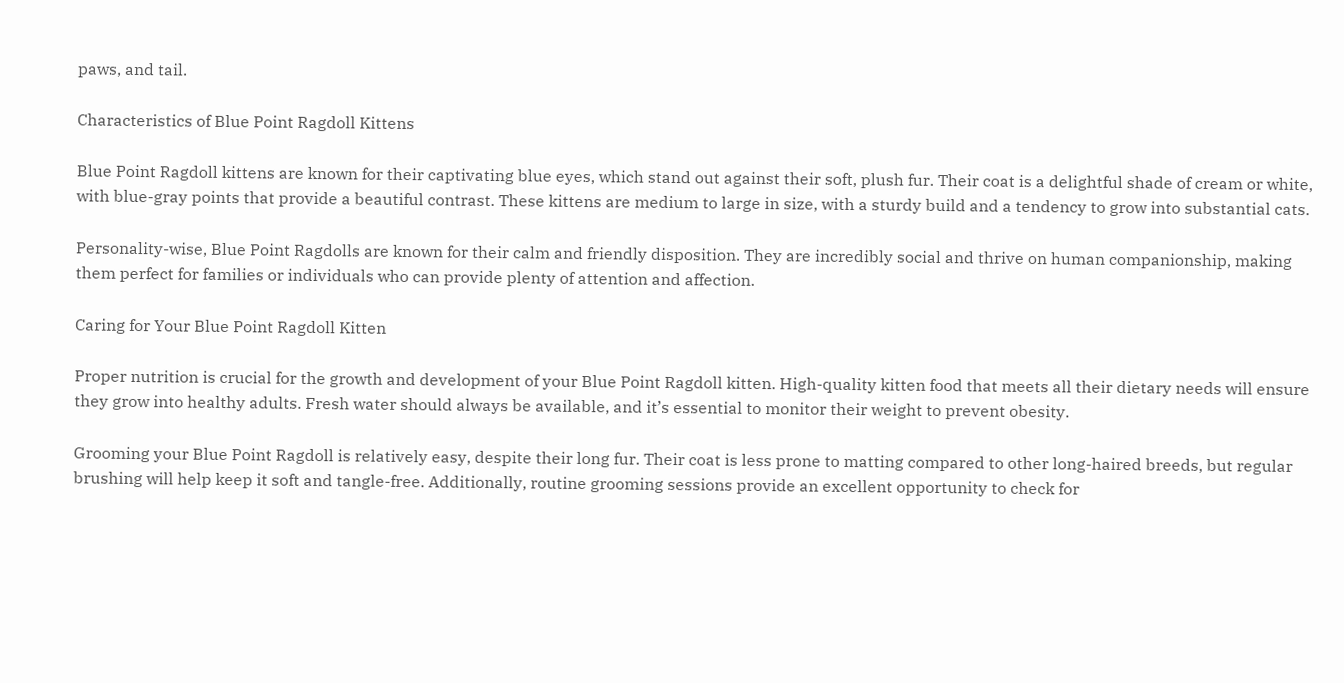paws, and tail.

Characteristics of Blue Point Ragdoll Kittens

Blue Point Ragdoll kittens are known for their captivating blue eyes, which stand out against their soft, plush fur. Their coat is a delightful shade of cream or white, with blue-gray points that provide a beautiful contrast. These kittens are medium to large in size, with a sturdy build and a tendency to grow into substantial cats.

Personality-wise, Blue Point Ragdolls are known for their calm and friendly disposition. They are incredibly social and thrive on human companionship, making them perfect for families or individuals who can provide plenty of attention and affection.

Caring for Your Blue Point Ragdoll Kitten

Proper nutrition is crucial for the growth and development of your Blue Point Ragdoll kitten. High-quality kitten food that meets all their dietary needs will ensure they grow into healthy adults. Fresh water should always be available, and it’s essential to monitor their weight to prevent obesity.

Grooming your Blue Point Ragdoll is relatively easy, despite their long fur. Their coat is less prone to matting compared to other long-haired breeds, but regular brushing will help keep it soft and tangle-free. Additionally, routine grooming sessions provide an excellent opportunity to check for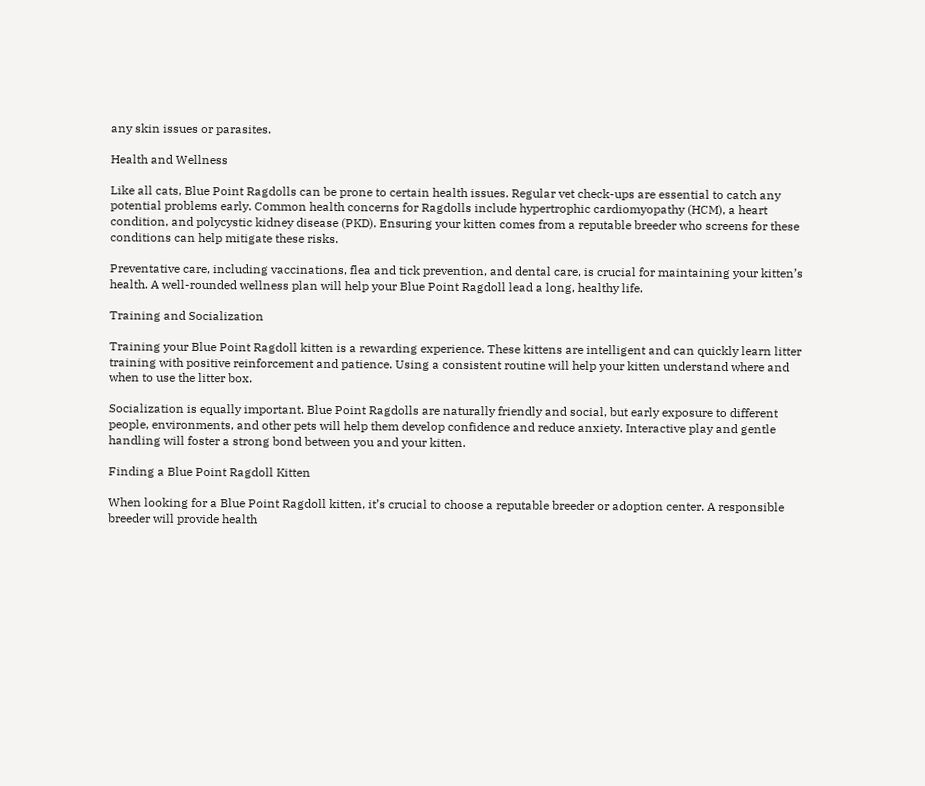any skin issues or parasites.

Health and Wellness

Like all cats, Blue Point Ragdolls can be prone to certain health issues. Regular vet check-ups are essential to catch any potential problems early. Common health concerns for Ragdolls include hypertrophic cardiomyopathy (HCM), a heart condition, and polycystic kidney disease (PKD). Ensuring your kitten comes from a reputable breeder who screens for these conditions can help mitigate these risks.

Preventative care, including vaccinations, flea and tick prevention, and dental care, is crucial for maintaining your kitten’s health. A well-rounded wellness plan will help your Blue Point Ragdoll lead a long, healthy life.

Training and Socialization

Training your Blue Point Ragdoll kitten is a rewarding experience. These kittens are intelligent and can quickly learn litter training with positive reinforcement and patience. Using a consistent routine will help your kitten understand where and when to use the litter box.

Socialization is equally important. Blue Point Ragdolls are naturally friendly and social, but early exposure to different people, environments, and other pets will help them develop confidence and reduce anxiety. Interactive play and gentle handling will foster a strong bond between you and your kitten.

Finding a Blue Point Ragdoll Kitten

When looking for a Blue Point Ragdoll kitten, it’s crucial to choose a reputable breeder or adoption center. A responsible breeder will provide health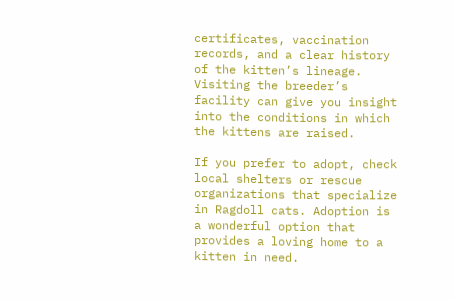certificates, vaccination records, and a clear history of the kitten’s lineage. Visiting the breeder’s facility can give you insight into the conditions in which the kittens are raised.

If you prefer to adopt, check local shelters or rescue organizations that specialize in Ragdoll cats. Adoption is a wonderful option that provides a loving home to a kitten in need.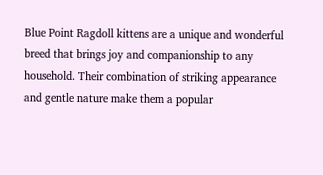Blue Point Ragdoll kittens are a unique and wonderful breed that brings joy and companionship to any household. Their combination of striking appearance and gentle nature make them a popular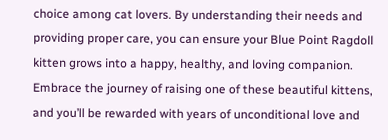choice among cat lovers. By understanding their needs and providing proper care, you can ensure your Blue Point Ragdoll kitten grows into a happy, healthy, and loving companion. Embrace the journey of raising one of these beautiful kittens, and you’ll be rewarded with years of unconditional love and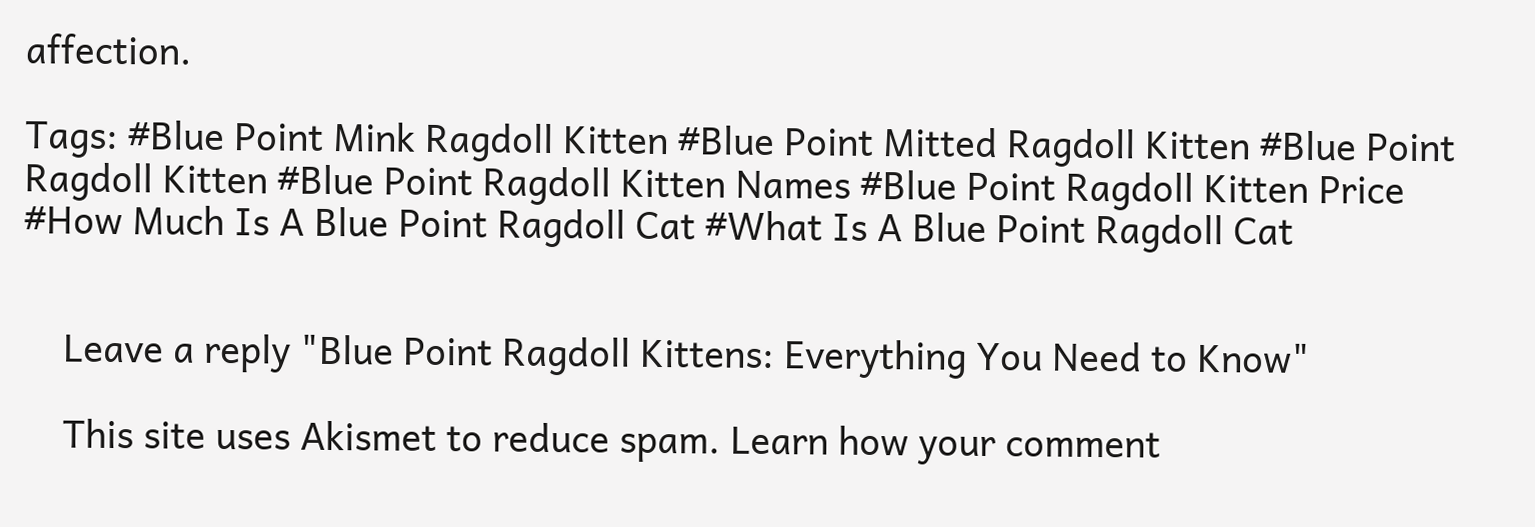affection.

Tags: #Blue Point Mink Ragdoll Kitten #Blue Point Mitted Ragdoll Kitten #Blue Point Ragdoll Kitten #Blue Point Ragdoll Kitten Names #Blue Point Ragdoll Kitten Price #How Much Is A Blue Point Ragdoll Cat #What Is A Blue Point Ragdoll Cat


    Leave a reply "Blue Point Ragdoll Kittens: Everything You Need to Know"

    This site uses Akismet to reduce spam. Learn how your comment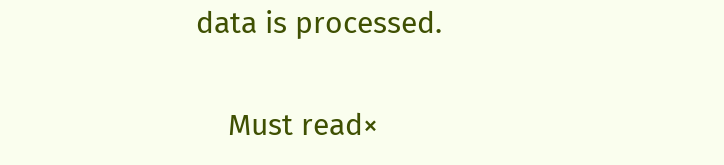data is processed.

    Must read×